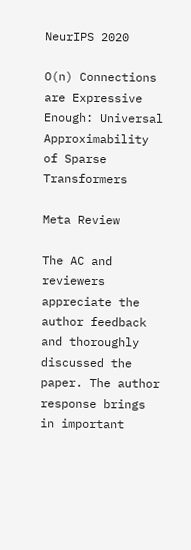NeurIPS 2020

O(n) Connections are Expressive Enough: Universal Approximability of Sparse Transformers

Meta Review

The AC and reviewers appreciate the author feedback and thoroughly discussed the paper. The author response brings in important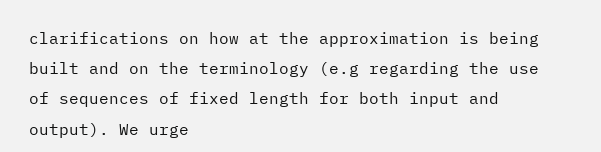clarifications on how at the approximation is being built and on the terminology (e.g regarding the use of sequences of fixed length for both input and output). We urge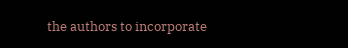the authors to incorporate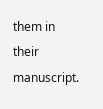them in their manuscript.